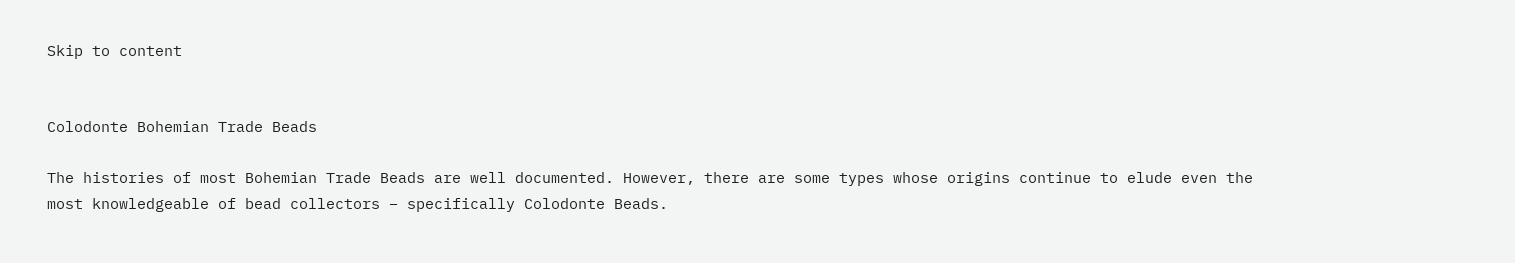Skip to content


Colodonte Bohemian Trade Beads

The histories of most Bohemian Trade Beads are well documented. However, there are some types whose origins continue to elude even the most knowledgeable of bead collectors – specifically Colodonte Beads.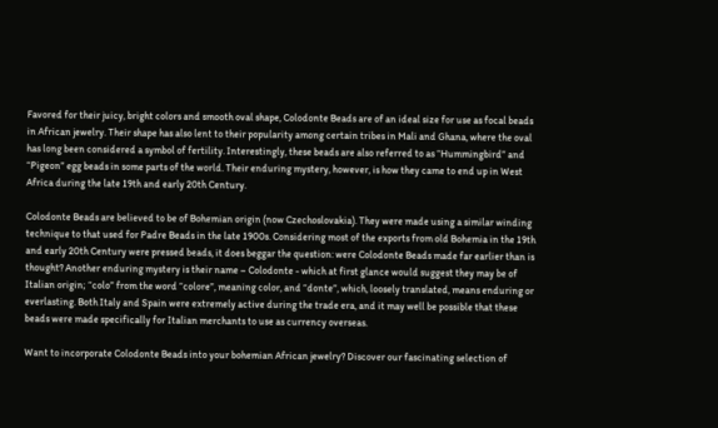Favored for their juicy, bright colors and smooth oval shape, Colodonte Beads are of an ideal size for use as focal beads in African jewelry. Their shape has also lent to their popularity among certain tribes in Mali and Ghana, where the oval has long been considered a symbol of fertility. Interestingly, these beads are also referred to as “Hummingbird” and “Pigeon” egg beads in some parts of the world. Their enduring mystery, however, is how they came to end up in West Africa during the late 19th and early 20th Century.

Colodonte Beads are believed to be of Bohemian origin (now Czechoslovakia). They were made using a similar winding technique to that used for Padre Beads in the late 1900s. Considering most of the exports from old Bohemia in the 19th and early 20th Century were pressed beads, it does beggar the question: were Colodonte Beads made far earlier than is thought? Another enduring mystery is their name – Colodonte - which at first glance would suggest they may be of Italian origin; “colo” from the word “colore”, meaning color, and “donte”, which, loosely translated, means enduring or everlasting. Both Italy and Spain were extremely active during the trade era, and it may well be possible that these beads were made specifically for Italian merchants to use as currency overseas.

Want to incorporate Colodonte Beads into your bohemian African jewelry? Discover our fascinating selection of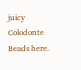juicy Colodonte Beads here.